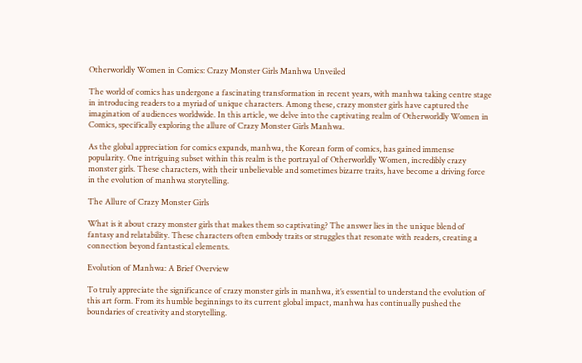Otherworldly Women in Comics: Crazy Monster Girls Manhwa Unveiled

The world of comics has undergone a fascinating transformation in recent years, with manhwa taking centre stage in introducing readers to a myriad of unique characters. Among these, crazy monster girls have captured the imagination of audiences worldwide. In this article, we delve into the captivating realm of Otherworldly Women in Comics, specifically exploring the allure of Crazy Monster Girls Manhwa.

As the global appreciation for comics expands, manhwa, the Korean form of comics, has gained immense popularity. One intriguing subset within this realm is the portrayal of Otherworldly Women, incredibly crazy monster girls. These characters, with their unbelievable and sometimes bizarre traits, have become a driving force in the evolution of manhwa storytelling.

The Allure of Crazy Monster Girls

What is it about crazy monster girls that makes them so captivating? The answer lies in the unique blend of fantasy and relatability. These characters often embody traits or struggles that resonate with readers, creating a connection beyond fantastical elements.

Evolution of Manhwa: A Brief Overview

To truly appreciate the significance of crazy monster girls in manhwa, it’s essential to understand the evolution of this art form. From its humble beginnings to its current global impact, manhwa has continually pushed the boundaries of creativity and storytelling.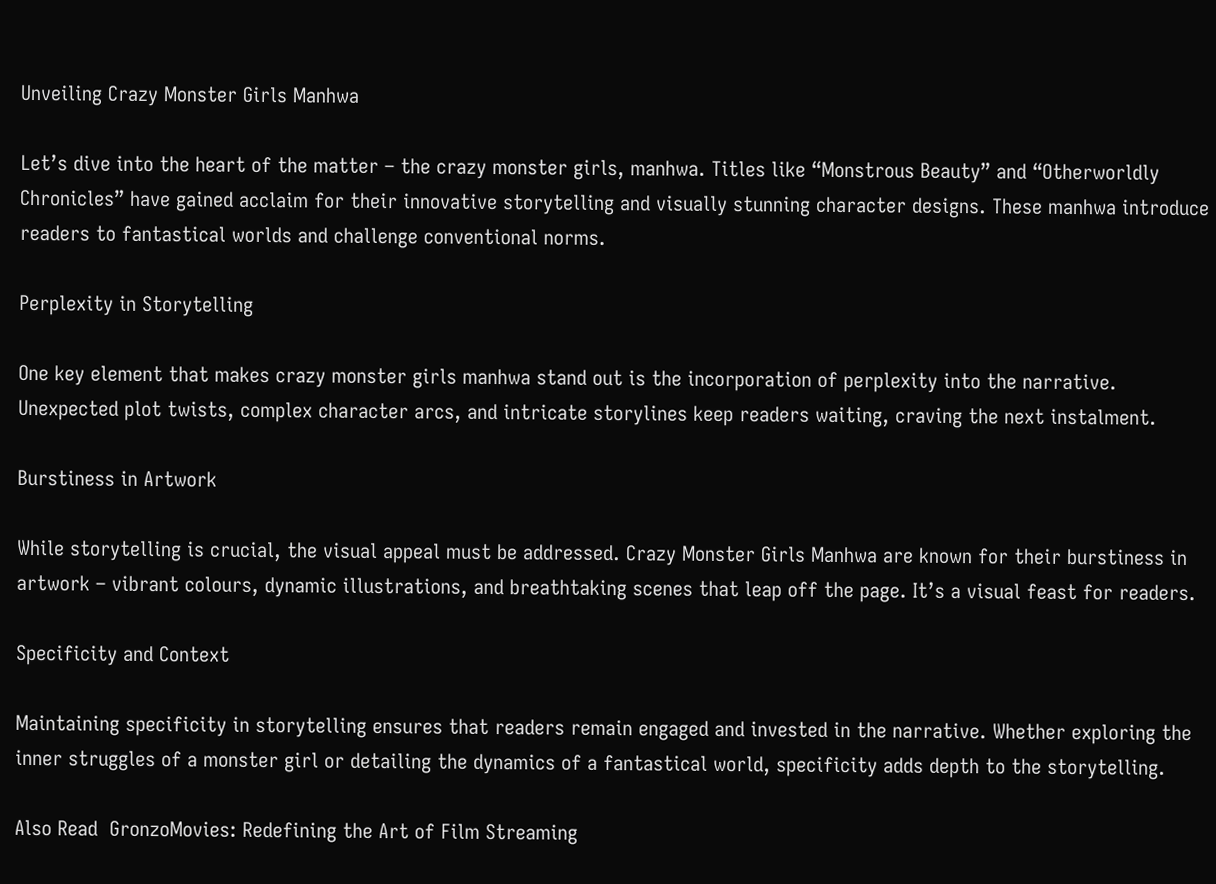Unveiling Crazy Monster Girls Manhwa

Let’s dive into the heart of the matter – the crazy monster girls, manhwa. Titles like “Monstrous Beauty” and “Otherworldly Chronicles” have gained acclaim for their innovative storytelling and visually stunning character designs. These manhwa introduce readers to fantastical worlds and challenge conventional norms.

Perplexity in Storytelling

One key element that makes crazy monster girls manhwa stand out is the incorporation of perplexity into the narrative. Unexpected plot twists, complex character arcs, and intricate storylines keep readers waiting, craving the next instalment.

Burstiness in Artwork

While storytelling is crucial, the visual appeal must be addressed. Crazy Monster Girls Manhwa are known for their burstiness in artwork – vibrant colours, dynamic illustrations, and breathtaking scenes that leap off the page. It’s a visual feast for readers.

Specificity and Context

Maintaining specificity in storytelling ensures that readers remain engaged and invested in the narrative. Whether exploring the inner struggles of a monster girl or detailing the dynamics of a fantastical world, specificity adds depth to the storytelling.

Also Read  GronzoMovies: Redefining the Art of Film Streaming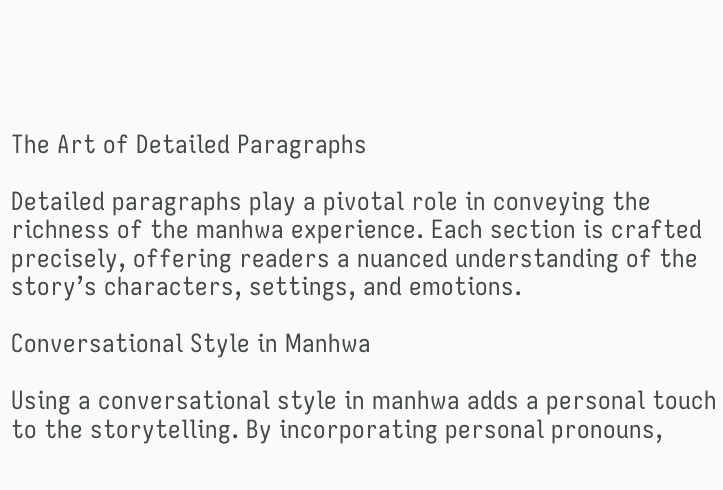The Art of Detailed Paragraphs

Detailed paragraphs play a pivotal role in conveying the richness of the manhwa experience. Each section is crafted precisely, offering readers a nuanced understanding of the story’s characters, settings, and emotions.

Conversational Style in Manhwa

Using a conversational style in manhwa adds a personal touch to the storytelling. By incorporating personal pronouns,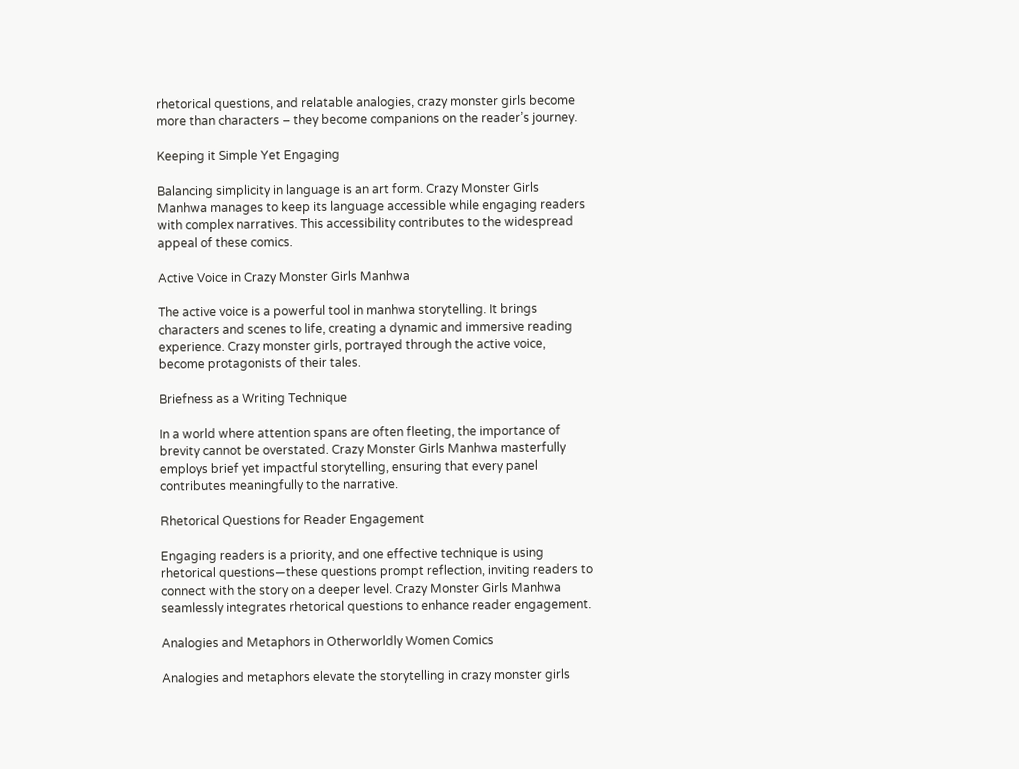rhetorical questions, and relatable analogies, crazy monster girls become more than characters – they become companions on the reader’s journey.

Keeping it Simple Yet Engaging

Balancing simplicity in language is an art form. Crazy Monster Girls Manhwa manages to keep its language accessible while engaging readers with complex narratives. This accessibility contributes to the widespread appeal of these comics.

Active Voice in Crazy Monster Girls Manhwa

The active voice is a powerful tool in manhwa storytelling. It brings characters and scenes to life, creating a dynamic and immersive reading experience. Crazy monster girls, portrayed through the active voice, become protagonists of their tales.

Briefness as a Writing Technique

In a world where attention spans are often fleeting, the importance of brevity cannot be overstated. Crazy Monster Girls Manhwa masterfully employs brief yet impactful storytelling, ensuring that every panel contributes meaningfully to the narrative.

Rhetorical Questions for Reader Engagement

Engaging readers is a priority, and one effective technique is using rhetorical questions—these questions prompt reflection, inviting readers to connect with the story on a deeper level. Crazy Monster Girls Manhwa seamlessly integrates rhetorical questions to enhance reader engagement.

Analogies and Metaphors in Otherworldly Women Comics

Analogies and metaphors elevate the storytelling in crazy monster girls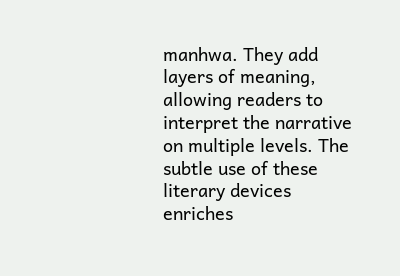manhwa. They add layers of meaning, allowing readers to interpret the narrative on multiple levels. The subtle use of these literary devices enriches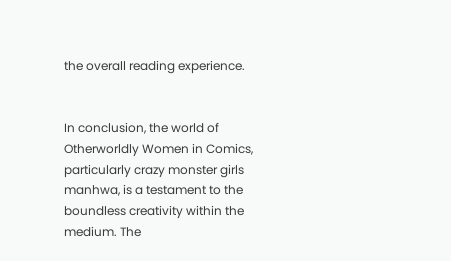the overall reading experience.


In conclusion, the world of Otherworldly Women in Comics, particularly crazy monster girls manhwa, is a testament to the boundless creativity within the medium. The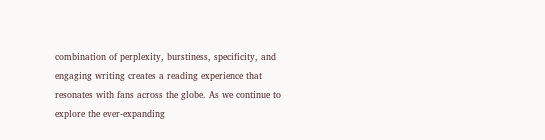combination of perplexity, burstiness, specificity, and engaging writing creates a reading experience that resonates with fans across the globe. As we continue to explore the ever-expanding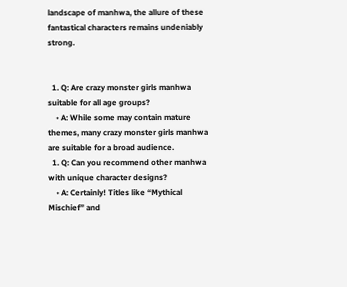landscape of manhwa, the allure of these fantastical characters remains undeniably strong.


  1. Q: Are crazy monster girls manhwa suitable for all age groups?
    • A: While some may contain mature themes, many crazy monster girls manhwa are suitable for a broad audience.
  1. Q: Can you recommend other manhwa with unique character designs?
    • A: Certainly! Titles like “Mythical Mischief” and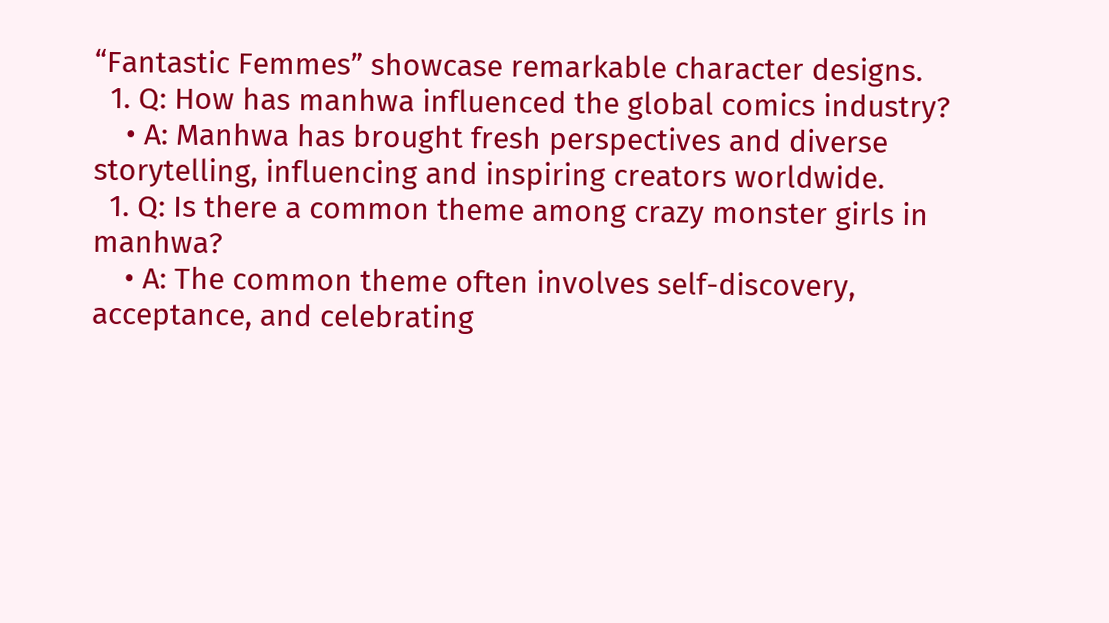“Fantastic Femmes” showcase remarkable character designs.
  1. Q: How has manhwa influenced the global comics industry?
    • A: Manhwa has brought fresh perspectives and diverse storytelling, influencing and inspiring creators worldwide.
  1. Q: Is there a common theme among crazy monster girls in manhwa?
    • A: The common theme often involves self-discovery, acceptance, and celebrating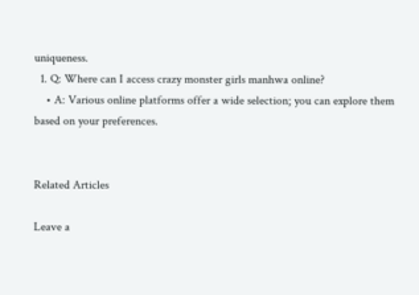uniqueness.
  1. Q: Where can I access crazy monster girls manhwa online?
    • A: Various online platforms offer a wide selection; you can explore them based on your preferences.


Related Articles

Leave a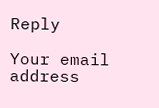Reply

Your email address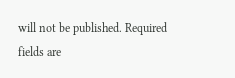will not be published. Required fields are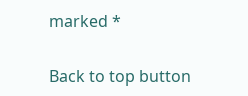marked *

Back to top button